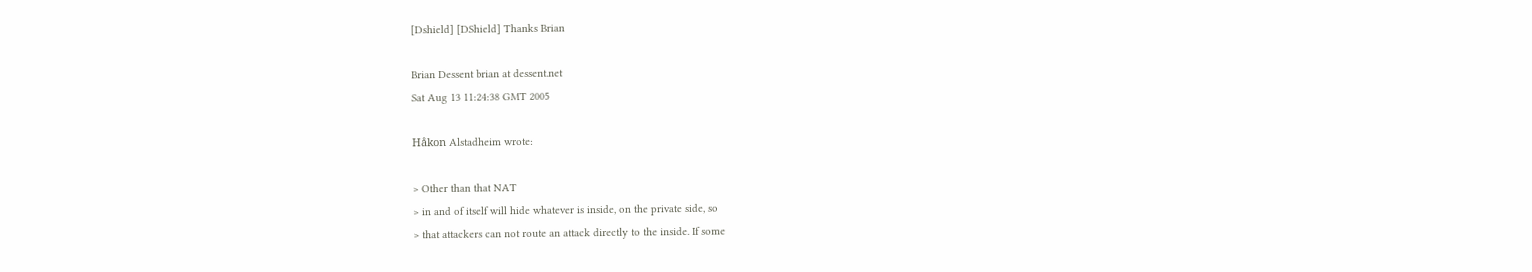[Dshield] [DShield] Thanks Brian

Brian Dessent brian at dessent.net
Sat Aug 13 11:24:38 GMT 2005

Håkon Alstadheim wrote:

> Other than that NAT
> in and of itself will hide whatever is inside, on the private side, so
> that attackers can not route an attack directly to the inside. If some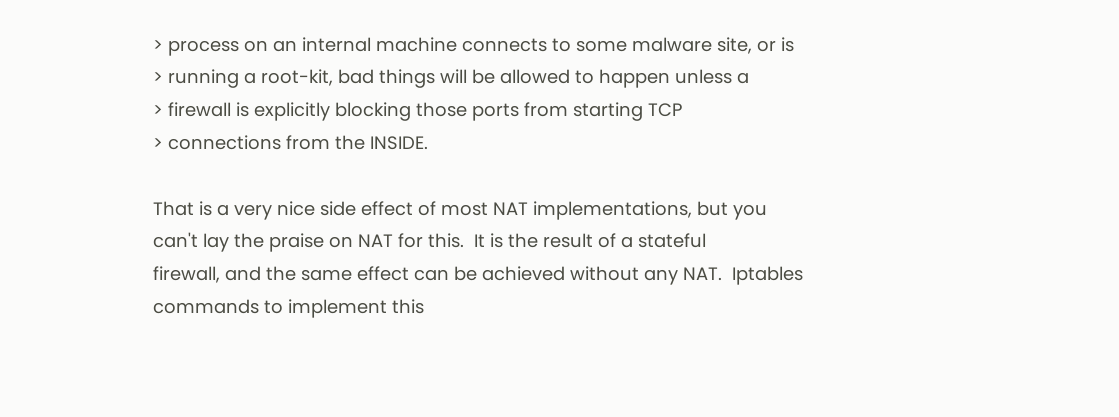> process on an internal machine connects to some malware site, or is
> running a root-kit, bad things will be allowed to happen unless a
> firewall is explicitly blocking those ports from starting TCP
> connections from the INSIDE.

That is a very nice side effect of most NAT implementations, but you
can't lay the praise on NAT for this.  It is the result of a stateful
firewall, and the same effect can be achieved without any NAT.  Iptables
commands to implement this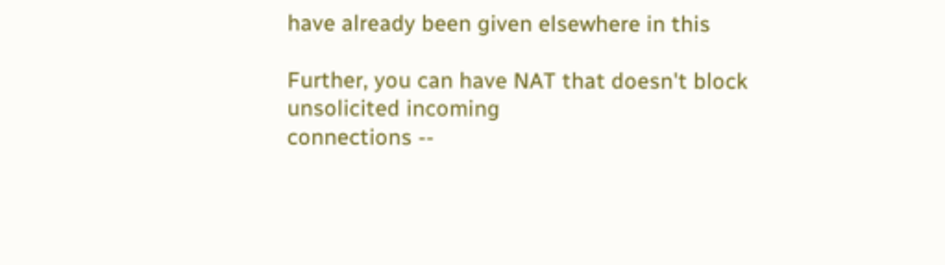have already been given elsewhere in this

Further, you can have NAT that doesn't block unsolicited incoming
connections --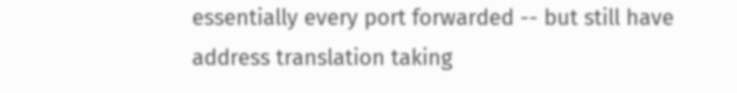essentially every port forwarded -- but still have
address translation taking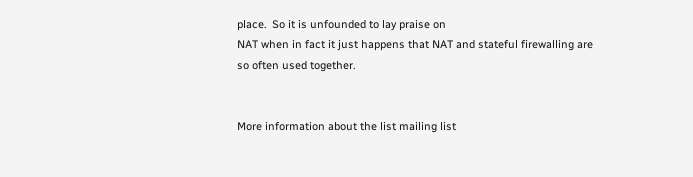place.  So it is unfounded to lay praise on
NAT when in fact it just happens that NAT and stateful firewalling are
so often used together.


More information about the list mailing list